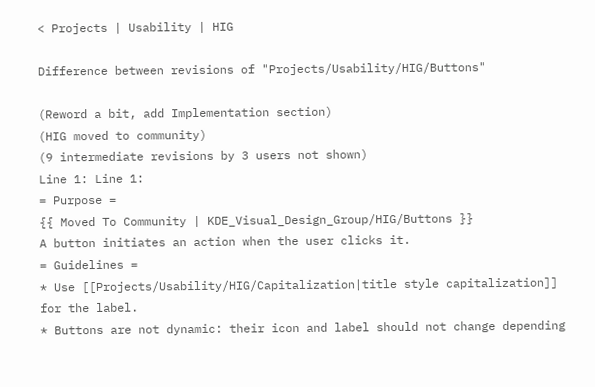< Projects | Usability | HIG

Difference between revisions of "Projects/Usability/HIG/Buttons"

(Reword a bit, add Implementation section)
(HIG moved to community)
(9 intermediate revisions by 3 users not shown)
Line 1: Line 1:
= Purpose =
{{ Moved To Community | KDE_Visual_Design_Group/HIG/Buttons }}
A button initiates an action when the user clicks it.
= Guidelines =
* Use [[Projects/Usability/HIG/Capitalization|title style capitalization]] for the label.
* Buttons are not dynamic: their icon and label should not change depending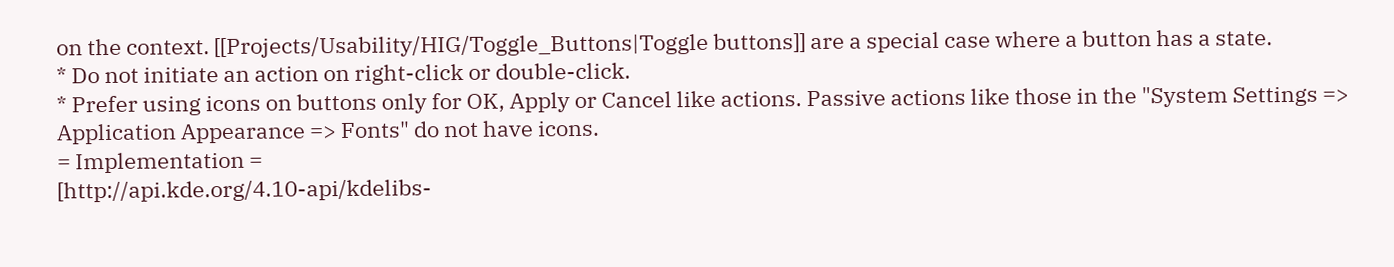on the context. [[Projects/Usability/HIG/Toggle_Buttons|Toggle buttons]] are a special case where a button has a state.
* Do not initiate an action on right-click or double-click.
* Prefer using icons on buttons only for OK, Apply or Cancel like actions. Passive actions like those in the "System Settings => Application Appearance => Fonts" do not have icons.
= Implementation =
[http://api.kde.org/4.10-api/kdelibs-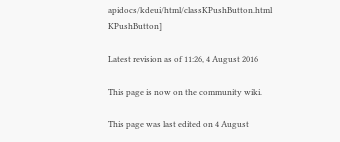apidocs/kdeui/html/classKPushButton.html KPushButton]

Latest revision as of 11:26, 4 August 2016

This page is now on the community wiki.

This page was last edited on 4 August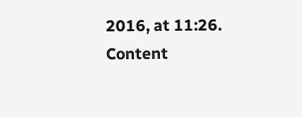2016, at 11:26. Content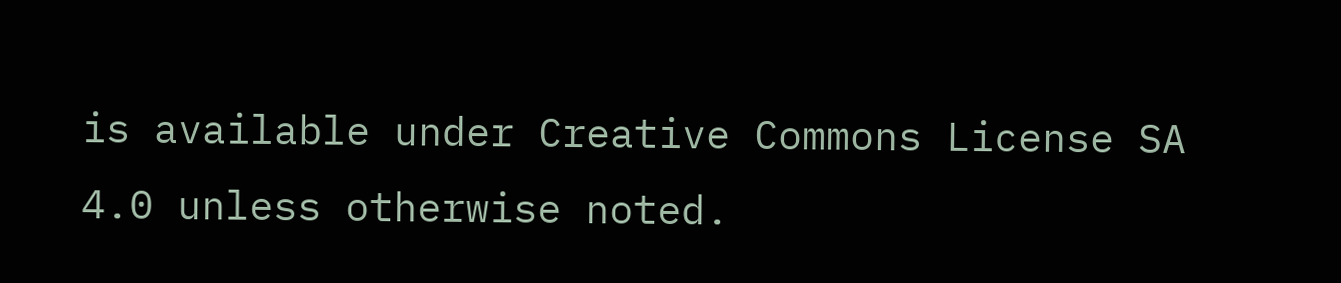is available under Creative Commons License SA 4.0 unless otherwise noted.